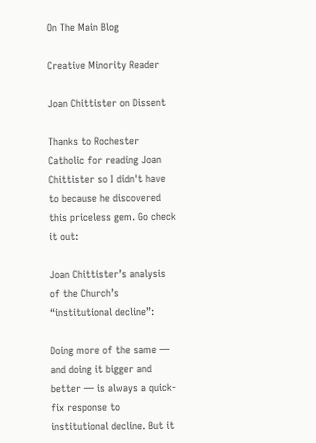On The Main Blog

Creative Minority Reader

Joan Chittister on Dissent

Thanks to Rochester Catholic for reading Joan Chittister so I didn't have to because he discovered this priceless gem. Go check it out:

Joan Chittister’s analysis of the Church’s “institutional decline”:

Doing more of the same — and doing it bigger and better — is always a quick-fix response to institutional decline. But it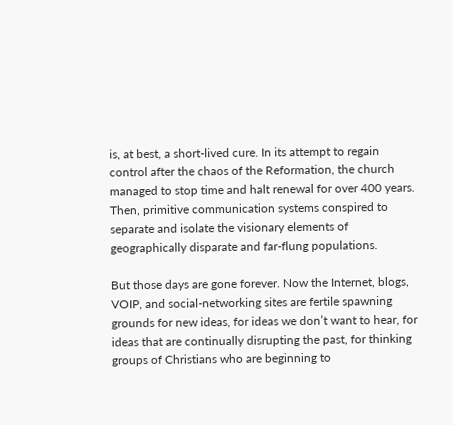is, at best, a short-lived cure. In its attempt to regain control after the chaos of the Reformation, the church managed to stop time and halt renewal for over 400 years. Then, primitive communication systems conspired to separate and isolate the visionary elements of geographically disparate and far-flung populations.

But those days are gone forever. Now the Internet, blogs, VOIP, and social-networking sites are fertile spawning grounds for new ideas, for ideas we don’t want to hear, for ideas that are continually disrupting the past, for thinking groups of Christians who are beginning to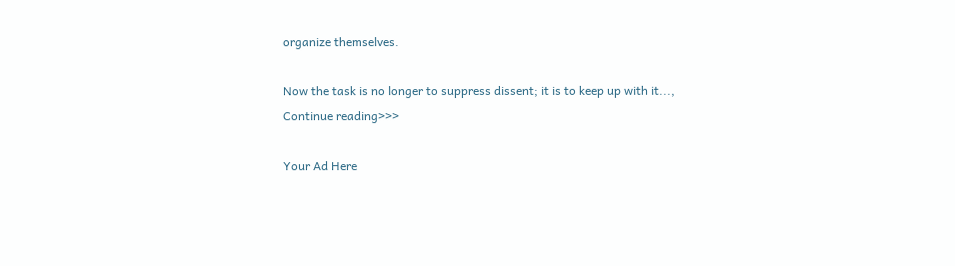organize themselves.

Now the task is no longer to suppress dissent; it is to keep up with it...,
Continue reading>>>

Your Ad Here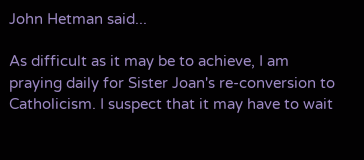John Hetman said...

As difficult as it may be to achieve, I am praying daily for Sister Joan's re-conversion to Catholicism. I suspect that it may have to wait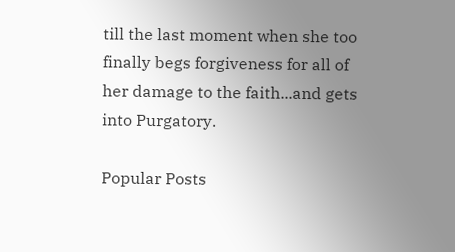till the last moment when she too finally begs forgiveness for all of her damage to the faith...and gets into Purgatory.

Popular Posts